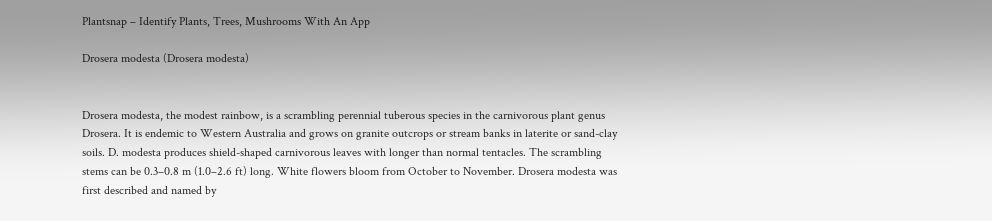Plantsnap – Identify Plants, Trees, Mushrooms With An App

Drosera modesta (Drosera modesta)


Drosera modesta, the modest rainbow, is a scrambling perennial tuberous species in the carnivorous plant genus Drosera. It is endemic to Western Australia and grows on granite outcrops or stream banks in laterite or sand-clay soils. D. modesta produces shield-shaped carnivorous leaves with longer than normal tentacles. The scrambling stems can be 0.3–0.8 m (1.0–2.6 ft) long. White flowers bloom from October to November. Drosera modesta was first described and named by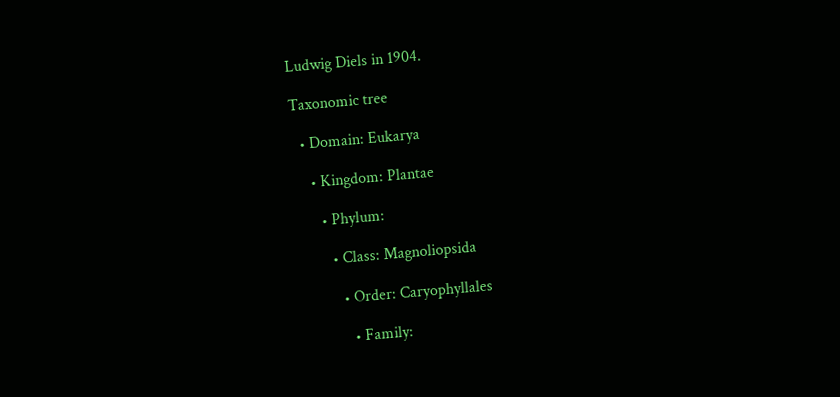Ludwig Diels in 1904.

Taxonomic tree

  • Domain: Eukarya

    • Kingdom: Plantae

      • Phylum:

        • Class: Magnoliopsida

          • Order: Caryophyllales

            • Family: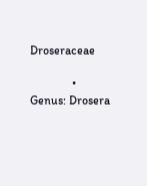Droseraceae

              • Genus: Drosera